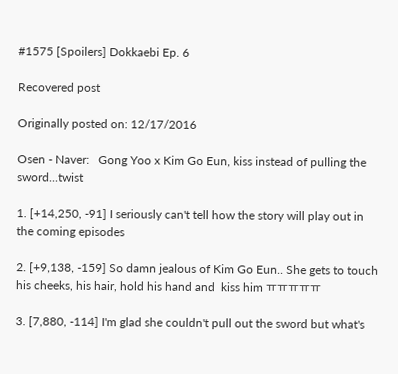#1575 [Spoilers] Dokkaebi Ep. 6

Recovered post

Originally posted on: 12/17/2016

Osen - Naver:   Gong Yoo x Kim Go Eun, kiss instead of pulling the sword...twist

1. [+14,250, -91] I seriously can't tell how the story will play out in the coming episodes

2. [+9,138, -159] So damn jealous of Kim Go Eun.. She gets to touch his cheeks, his hair, hold his hand and  kiss him ㅠㅠㅠㅠㅠ

3. [7,880, -114] I'm glad she couldn't pull out the sword but what's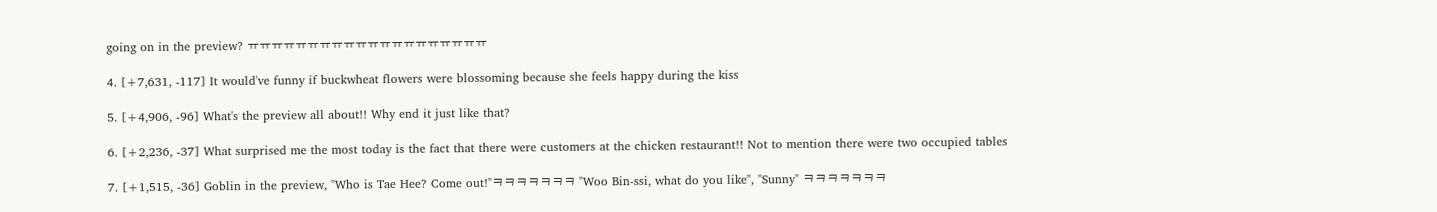going on in the preview? ㅠㅠㅠㅠㅠㅠㅠㅠㅠㅠㅠㅠㅠㅠㅠㅠㅠㅠㅠㅠ

4. [+7,631, -117] It would've funny if buckwheat flowers were blossoming because she feels happy during the kiss

5. [+4,906, -96] What's the preview all about!! Why end it just like that?

6. [+2,236, -37] What surprised me the most today is the fact that there were customers at the chicken restaurant!! Not to mention there were two occupied tables

7. [+1,515, -36] Goblin in the preview, "Who is Tae Hee? Come out!"ㅋㅋㅋㅋㅋㅋㅋ "Woo Bin-ssi, what do you like", "Sunny" ㅋㅋㅋㅋㅋㅋㅋ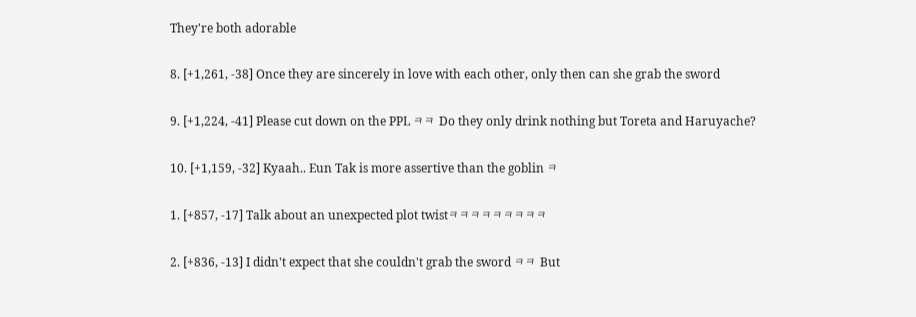They're both adorable

8. [+1,261, -38] Once they are sincerely in love with each other, only then can she grab the sword

9. [+1,224, -41] Please cut down on the PPL ㅋㅋ Do they only drink nothing but Toreta and Haruyache?

10. [+1,159, -32] Kyaah.. Eun Tak is more assertive than the goblin ㅋ

1. [+857, -17] Talk about an unexpected plot twistㅋㅋㅋㅋㅋㅋㅋㅋㅋ

2. [+836, -13] I didn't expect that she couldn't grab the sword ㅋㅋ But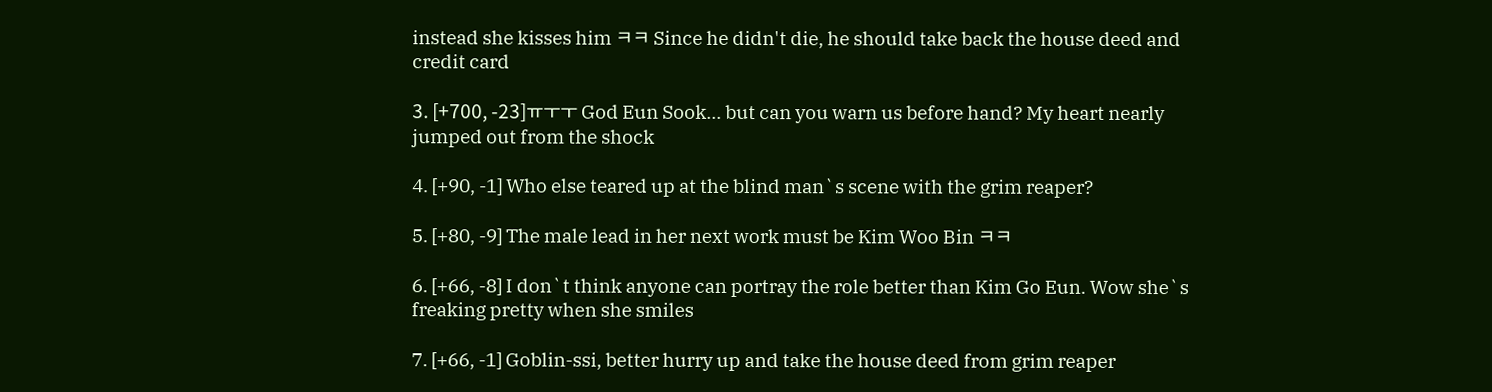instead she kisses him ㅋㅋ Since he didn't die, he should take back the house deed and credit card

3. [+700, -23]ㅠㅜㅜ God Eun Sook... but can you warn us before hand? My heart nearly jumped out from the shock

4. [+90, -1] Who else teared up at the blind man`s scene with the grim reaper?

5. [+80, -9] The male lead in her next work must be Kim Woo Bin ㅋㅋ

6. [+66, -8] I don`t think anyone can portray the role better than Kim Go Eun. Wow she`s freaking pretty when she smiles

7. [+66, -1] Goblin-ssi, better hurry up and take the house deed from grim reaper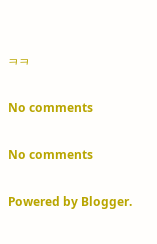ㅋㅋ

No comments

No comments

Powered by Blogger.